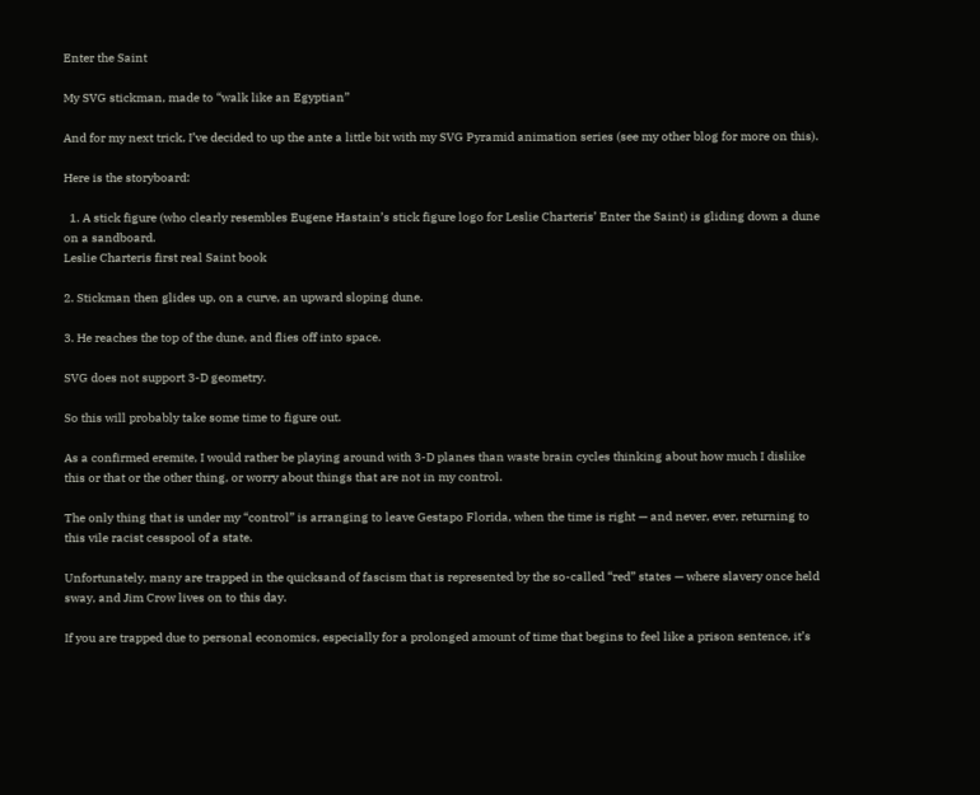Enter the Saint

My SVG stickman, made to “walk like an Egyptian”

And for my next trick, I’ve decided to up the ante a little bit with my SVG Pyramid animation series (see my other blog for more on this).

Here is the storyboard:

  1. A stick figure (who clearly resembles Eugene Hastain’s stick figure logo for Leslie Charteris’ Enter the Saint) is gliding down a dune on a sandboard.
Leslie Charteris first real Saint book

2. Stickman then glides up, on a curve, an upward sloping dune.

3. He reaches the top of the dune, and flies off into space.

SVG does not support 3-D geometry.

So this will probably take some time to figure out.

As a confirmed eremite, I would rather be playing around with 3-D planes than waste brain cycles thinking about how much I dislike this or that or the other thing, or worry about things that are not in my control.

The only thing that is under my “control” is arranging to leave Gestapo Florida, when the time is right — and never, ever, returning to this vile racist cesspool of a state.

Unfortunately, many are trapped in the quicksand of fascism that is represented by the so-called “red” states — where slavery once held sway, and Jim Crow lives on to this day.

If you are trapped due to personal economics, especially for a prolonged amount of time that begins to feel like a prison sentence, it’s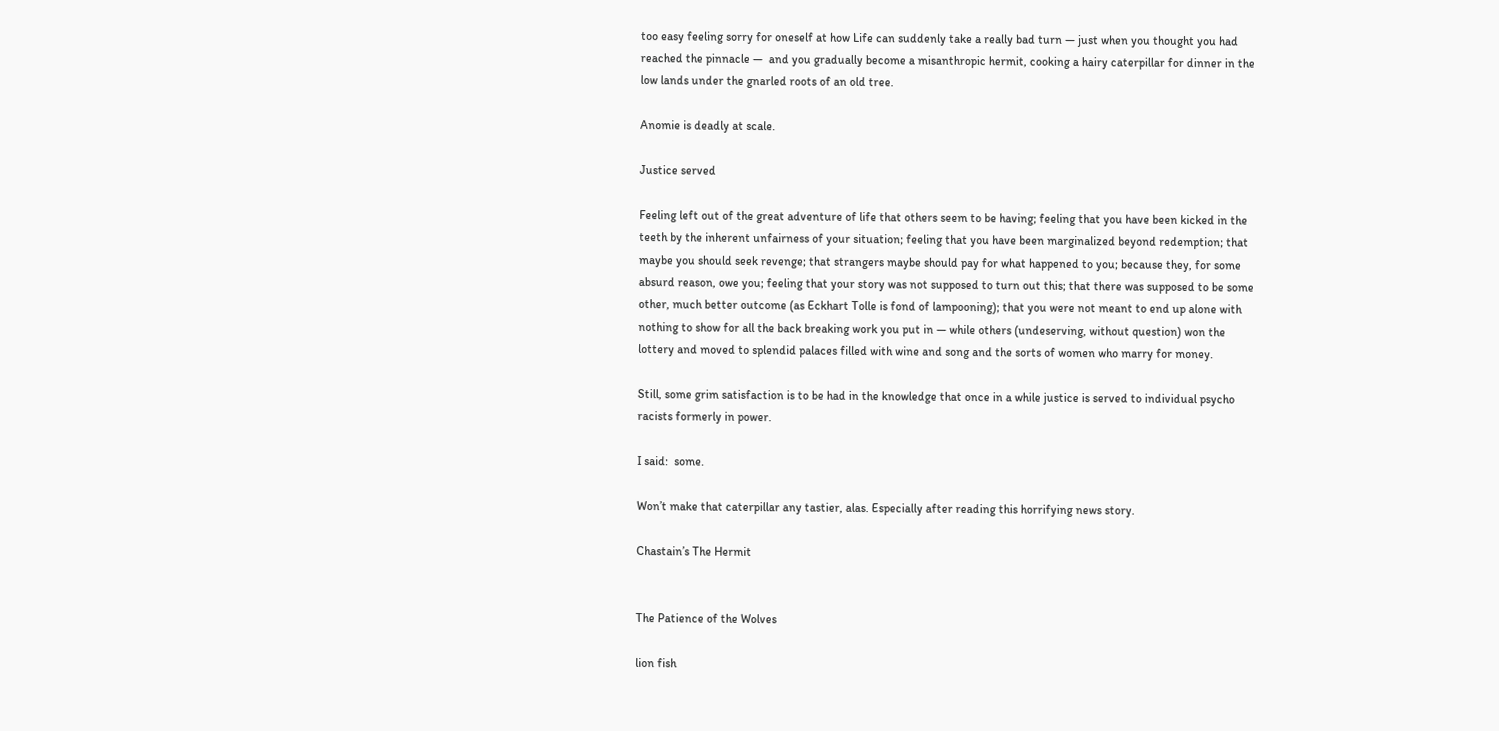too easy feeling sorry for oneself at how Life can suddenly take a really bad turn — just when you thought you had reached the pinnacle —  and you gradually become a misanthropic hermit, cooking a hairy caterpillar for dinner in the low lands under the gnarled roots of an old tree.

Anomie is deadly at scale.

Justice served

Feeling left out of the great adventure of life that others seem to be having; feeling that you have been kicked in the teeth by the inherent unfairness of your situation; feeling that you have been marginalized beyond redemption; that maybe you should seek revenge; that strangers maybe should pay for what happened to you; because they, for some absurd reason, owe you; feeling that your story was not supposed to turn out this; that there was supposed to be some other, much better outcome (as Eckhart Tolle is fond of lampooning); that you were not meant to end up alone with nothing to show for all the back breaking work you put in — while others (undeserving, without question) won the lottery and moved to splendid palaces filled with wine and song and the sorts of women who marry for money.

Still, some grim satisfaction is to be had in the knowledge that once in a while justice is served to individual psycho racists formerly in power.

I said:  some.

Won’t make that caterpillar any tastier, alas. Especially after reading this horrifying news story.

Chastain’s The Hermit


The Patience of the Wolves

lion fish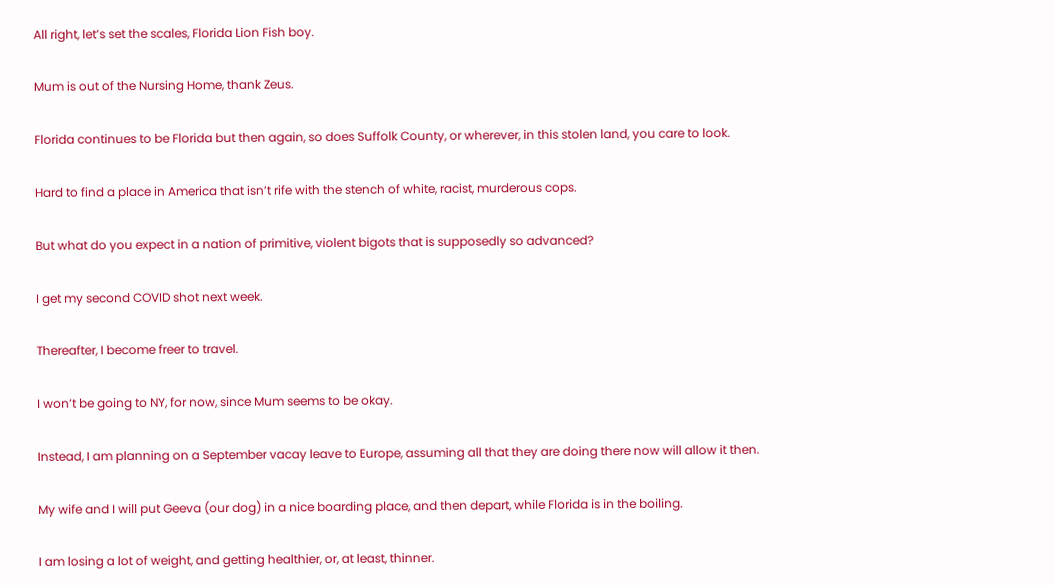All right, let’s set the scales, Florida Lion Fish boy.

Mum is out of the Nursing Home, thank Zeus.

Florida continues to be Florida but then again, so does Suffolk County, or wherever, in this stolen land, you care to look.

Hard to find a place in America that isn’t rife with the stench of white, racist, murderous cops.

But what do you expect in a nation of primitive, violent bigots that is supposedly so advanced?

I get my second COVID shot next week.

Thereafter, I become freer to travel.

I won’t be going to NY, for now, since Mum seems to be okay.

Instead, I am planning on a September vacay leave to Europe, assuming all that they are doing there now will allow it then.

My wife and I will put Geeva (our dog) in a nice boarding place, and then depart, while Florida is in the boiling.

I am losing a lot of weight, and getting healthier, or, at least, thinner.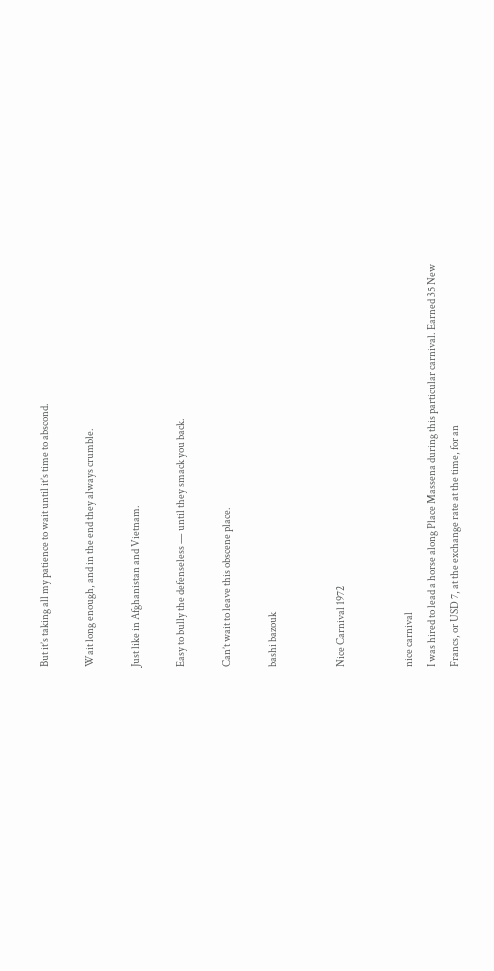But it’s taking all my patience to wait until it’s time to abscond.

Wait long enough, and in the end they always crumble.

Just like in Afghanistan and Vietnam.

Easy to bully the defenseless — until they smack you back.

Can’t wait to leave this obscene place.

bashi bazouk


Nice Carnival 1972


nice carnival
I was hired to lead a horse along Place Massena during this particular carnival. Earned 35 New Francs, or USD 7, at the exchange rate at the time, for an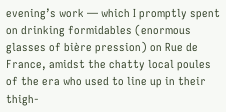evening’s work — which I promptly spent on drinking formidables (enormous glasses of bière pression) on Rue de France, amidst the chatty local poules of the era who used to line up in their thigh-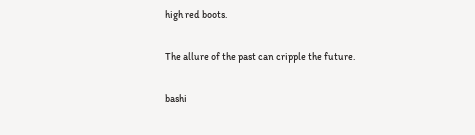high red boots.


The allure of the past can cripple the future.


bashi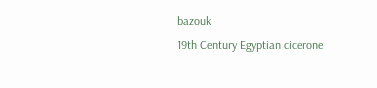bazouk
19th Century Egyptian cicerone